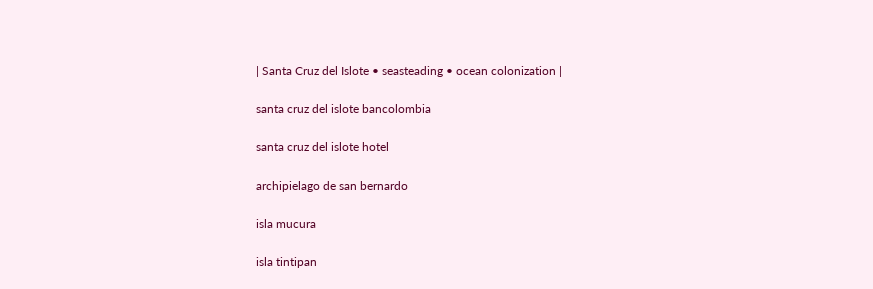| Santa Cruz del Islote • seasteading • ocean colonization |

santa cruz del islote bancolombia

santa cruz del islote hotel

archipielago de san bernardo

isla mucura

isla tintipan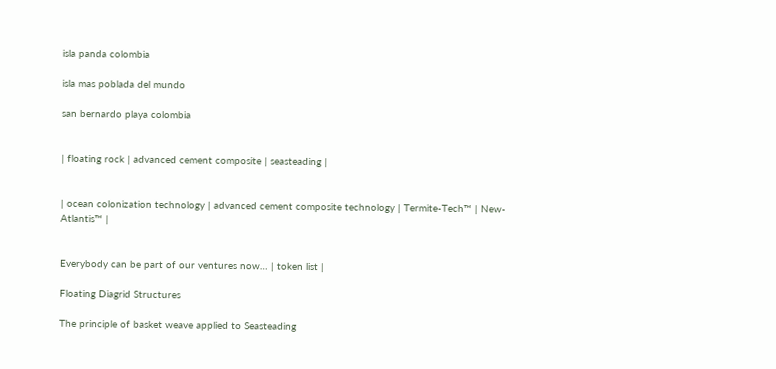isla panda colombia

isla mas poblada del mundo

san bernardo playa colombia


| floating rock | advanced cement composite | seasteading |


| ocean colonization technology | advanced cement composite technology | Termite-Tech™ | New-Atlantis™ |


Everybody can be part of our ventures now… | token list |

Floating Diagrid Structures

The principle of basket weave applied to Seasteading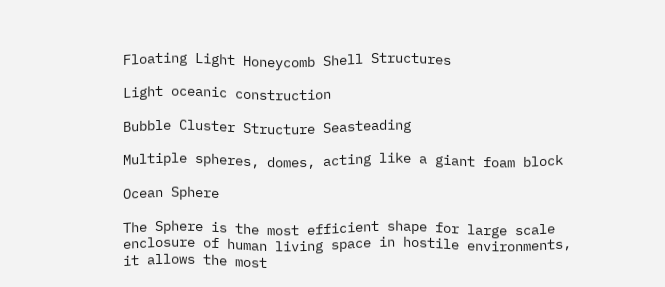Floating Light Honeycomb Shell Structures

Light oceanic construction

Bubble Cluster Structure Seasteading

Multiple spheres, domes, acting like a giant foam block

Ocean Sphere

The Sphere is the most efficient shape for large scale enclosure of human living space in hostile environments, it allows the most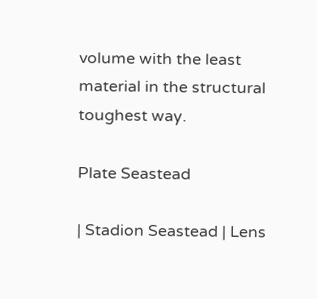volume with the least material in the structural toughest way.

Plate Seastead

| Stadion Seastead | Lens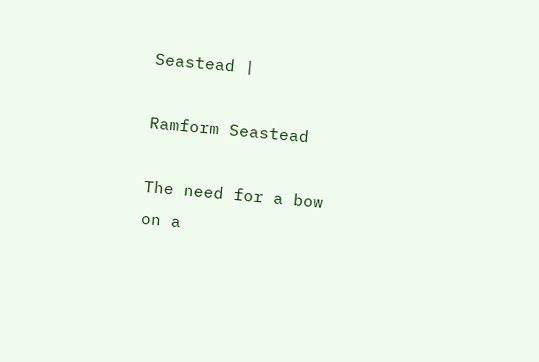Seastead |

Ramform Seastead

The need for a bow on a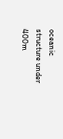oceanic structure under 400m